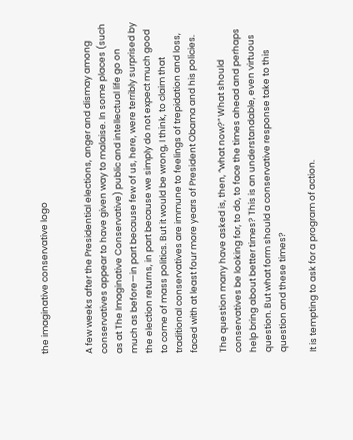the imaginative conservative logo


A few weeks after the Presidential elections, anger and dismay among conservatives appear to have given way to malaise. In some places (such as at The Imaginative Conservative) public and intellectual life go on much as before—in part because few of us, here, were terribly surprised by the election returns, in part because we simply do not expect much good to come of mass politics. But it would be wrong, I think, to claim that traditional conservatives are immune to feelings of trepidation and loss, faced with at least four more years of President Obama and his policies.

The question many have asked is, then, “what now?” What should conservatives be looking for, to do, to face the times ahead and perhaps help bring about better times? This is an understandable, even virtuous question. But what form should a conservative response take to this question and these times?

It is tempting to ask for a program of action.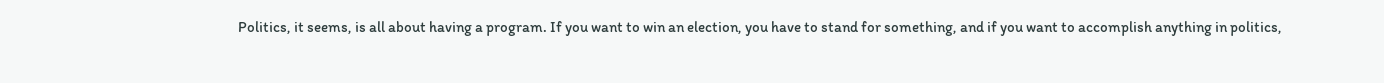Politics, it seems, is all about having a program. If you want to win an election, you have to stand for something, and if you want to accomplish anything in politics,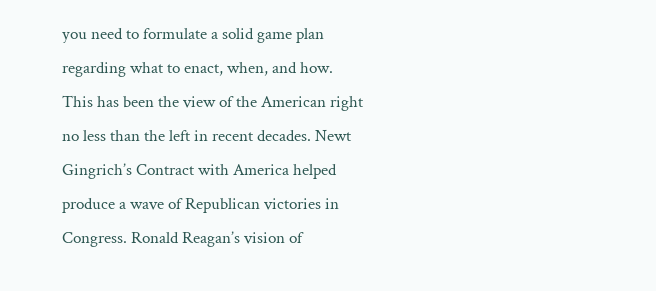you need to formulate a solid game plan regarding what to enact, when, and how. This has been the view of the American right no less than the left in recent decades. Newt Gingrich’s Contract with America helped produce a wave of Republican victories in Congress. Ronald Reagan’s vision of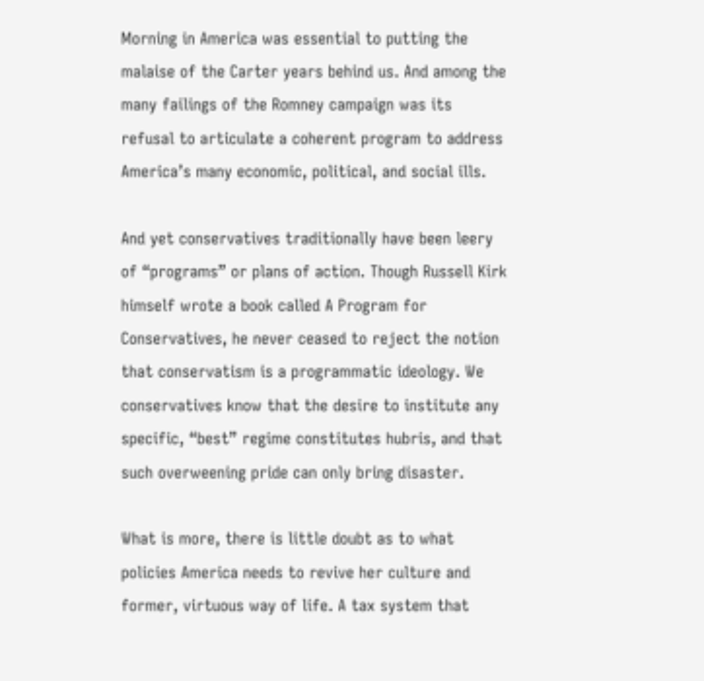Morning in America was essential to putting the malaise of the Carter years behind us. And among the many failings of the Romney campaign was its refusal to articulate a coherent program to address America’s many economic, political, and social ills.

And yet conservatives traditionally have been leery of “programs” or plans of action. Though Russell Kirk himself wrote a book called A Program for Conservatives, he never ceased to reject the notion that conservatism is a programmatic ideology. We conservatives know that the desire to institute any specific, “best” regime constitutes hubris, and that such overweening pride can only bring disaster.

What is more, there is little doubt as to what policies America needs to revive her culture and former, virtuous way of life. A tax system that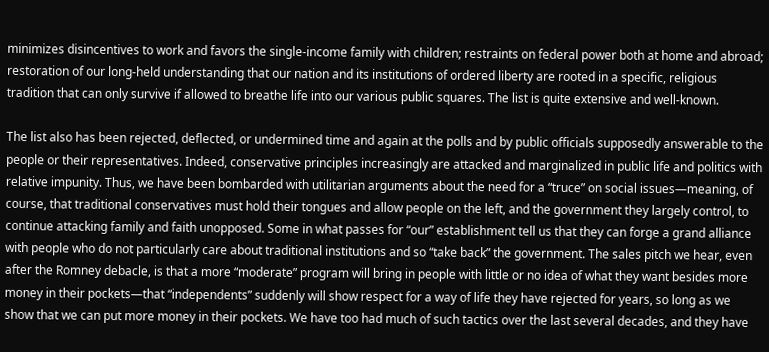minimizes disincentives to work and favors the single-income family with children; restraints on federal power both at home and abroad; restoration of our long-held understanding that our nation and its institutions of ordered liberty are rooted in a specific, religious tradition that can only survive if allowed to breathe life into our various public squares. The list is quite extensive and well-known.

The list also has been rejected, deflected, or undermined time and again at the polls and by public officials supposedly answerable to the people or their representatives. Indeed, conservative principles increasingly are attacked and marginalized in public life and politics with relative impunity. Thus, we have been bombarded with utilitarian arguments about the need for a “truce” on social issues—meaning, of course, that traditional conservatives must hold their tongues and allow people on the left, and the government they largely control, to continue attacking family and faith unopposed. Some in what passes for “our” establishment tell us that they can forge a grand alliance with people who do not particularly care about traditional institutions and so “take back” the government. The sales pitch we hear, even after the Romney debacle, is that a more “moderate” program will bring in people with little or no idea of what they want besides more money in their pockets—that “independents” suddenly will show respect for a way of life they have rejected for years, so long as we show that we can put more money in their pockets. We have too had much of such tactics over the last several decades, and they have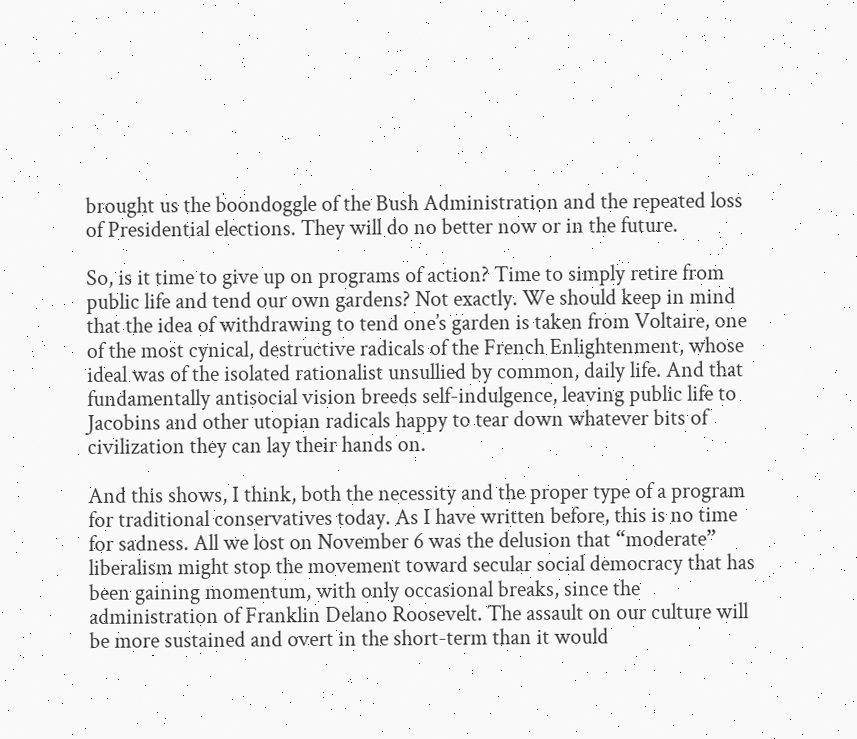brought us the boondoggle of the Bush Administration and the repeated loss of Presidential elections. They will do no better now or in the future.

So, is it time to give up on programs of action? Time to simply retire from public life and tend our own gardens? Not exactly. We should keep in mind that the idea of withdrawing to tend one’s garden is taken from Voltaire, one of the most cynical, destructive radicals of the French Enlightenment, whose ideal was of the isolated rationalist unsullied by common, daily life. And that fundamentally antisocial vision breeds self-indulgence, leaving public life to Jacobins and other utopian radicals happy to tear down whatever bits of civilization they can lay their hands on.

And this shows, I think, both the necessity and the proper type of a program for traditional conservatives today. As I have written before, this is no time for sadness. All we lost on November 6 was the delusion that “moderate” liberalism might stop the movement toward secular social democracy that has been gaining momentum, with only occasional breaks, since the administration of Franklin Delano Roosevelt. The assault on our culture will be more sustained and overt in the short-term than it would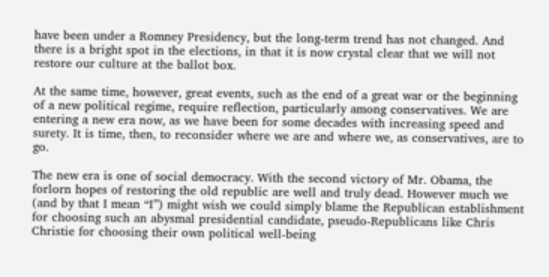have been under a Romney Presidency, but the long-term trend has not changed. And there is a bright spot in the elections, in that it is now crystal clear that we will not restore our culture at the ballot box.

At the same time, however, great events, such as the end of a great war or the beginning of a new political regime, require reflection, particularly among conservatives. We are entering a new era now, as we have been for some decades with increasing speed and surety. It is time, then, to reconsider where we are and where we, as conservatives, are to go.

The new era is one of social democracy. With the second victory of Mr. Obama, the forlorn hopes of restoring the old republic are well and truly dead. However much we (and by that I mean “I”) might wish we could simply blame the Republican establishment for choosing such an abysmal presidential candidate, pseudo-Republicans like Chris Christie for choosing their own political well-being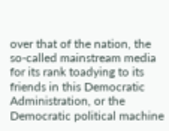over that of the nation, the so-called mainstream media for its rank toadying to its friends in this Democratic Administration, or the Democratic political machine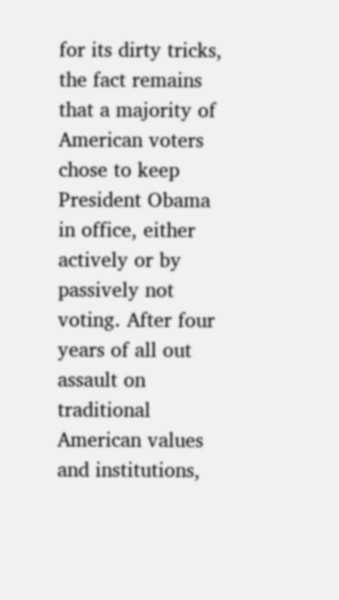for its dirty tricks, the fact remains that a majority of American voters chose to keep President Obama in office, either actively or by passively not voting. After four years of all out assault on traditional American values and institutions,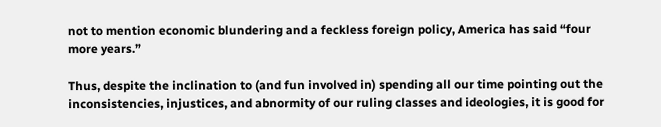not to mention economic blundering and a feckless foreign policy, America has said “four more years.”

Thus, despite the inclination to (and fun involved in) spending all our time pointing out the inconsistencies, injustices, and abnormity of our ruling classes and ideologies, it is good for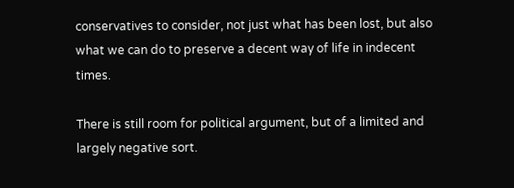conservatives to consider, not just what has been lost, but also what we can do to preserve a decent way of life in indecent times.

There is still room for political argument, but of a limited and largely negative sort.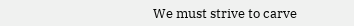We must strive to carve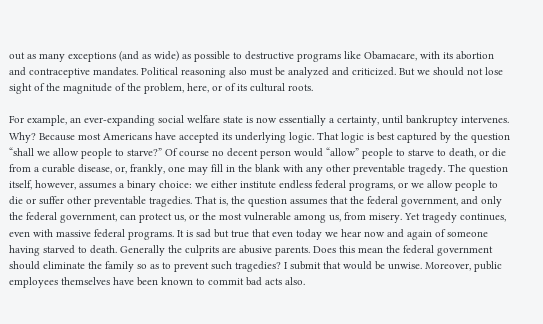out as many exceptions (and as wide) as possible to destructive programs like Obamacare, with its abortion and contraceptive mandates. Political reasoning also must be analyzed and criticized. But we should not lose sight of the magnitude of the problem, here, or of its cultural roots.

For example, an ever-expanding social welfare state is now essentially a certainty, until bankruptcy intervenes. Why? Because most Americans have accepted its underlying logic. That logic is best captured by the question “shall we allow people to starve?” Of course no decent person would “allow” people to starve to death, or die from a curable disease, or, frankly, one may fill in the blank with any other preventable tragedy. The question itself, however, assumes a binary choice: we either institute endless federal programs, or we allow people to die or suffer other preventable tragedies. That is, the question assumes that the federal government, and only the federal government, can protect us, or the most vulnerable among us, from misery. Yet tragedy continues, even with massive federal programs. It is sad but true that even today we hear now and again of someone having starved to death. Generally the culprits are abusive parents. Does this mean the federal government should eliminate the family so as to prevent such tragedies? I submit that would be unwise. Moreover, public employees themselves have been known to commit bad acts also.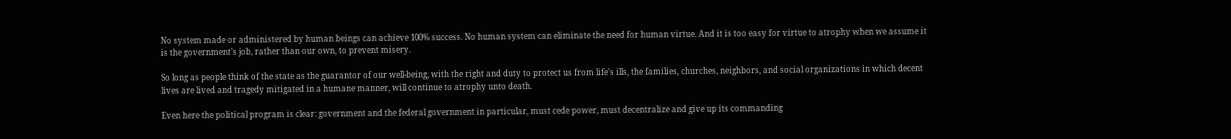No system made or administered by human beings can achieve 100% success. No human system can eliminate the need for human virtue. And it is too easy for virtue to atrophy when we assume it is the government’s job, rather than our own, to prevent misery.

So long as people think of the state as the guarantor of our well-being, with the right and duty to protect us from life’s ills, the families, churches, neighbors, and social organizations in which decent lives are lived and tragedy mitigated in a humane manner, will continue to atrophy unto death.

Even here the political program is clear: government and the federal government in particular, must cede power, must decentralize and give up its commanding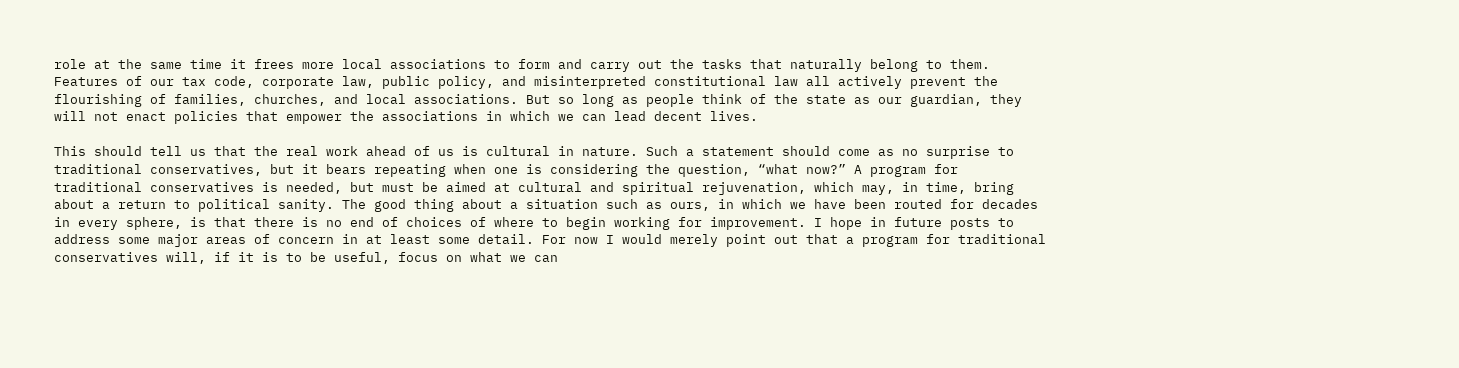role at the same time it frees more local associations to form and carry out the tasks that naturally belong to them. Features of our tax code, corporate law, public policy, and misinterpreted constitutional law all actively prevent the flourishing of families, churches, and local associations. But so long as people think of the state as our guardian, they will not enact policies that empower the associations in which we can lead decent lives.

This should tell us that the real work ahead of us is cultural in nature. Such a statement should come as no surprise to traditional conservatives, but it bears repeating when one is considering the question, “what now?” A program for traditional conservatives is needed, but must be aimed at cultural and spiritual rejuvenation, which may, in time, bring about a return to political sanity. The good thing about a situation such as ours, in which we have been routed for decades in every sphere, is that there is no end of choices of where to begin working for improvement. I hope in future posts to address some major areas of concern in at least some detail. For now I would merely point out that a program for traditional conservatives will, if it is to be useful, focus on what we can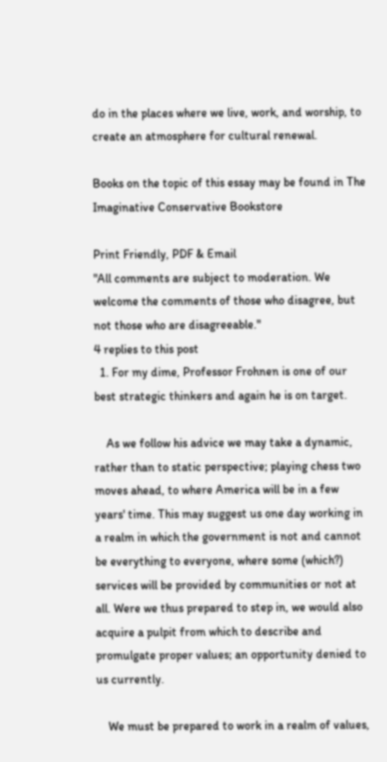do in the places where we live, work, and worship, to create an atmosphere for cultural renewal.

Books on the topic of this essay may be found in The Imaginative Conservative Bookstore

Print Friendly, PDF & Email
"All comments are subject to moderation. We welcome the comments of those who disagree, but not those who are disagreeable."
4 replies to this post
  1. For my dime, Professor Frohnen is one of our best strategic thinkers and again he is on target.

    As we follow his advice we may take a dynamic, rather than to static perspective; playing chess two moves ahead, to where America will be in a few years' time. This may suggest us one day working in a realm in which the government is not and cannot be everything to everyone, where some (which?) services will be provided by communities or not at all. Were we thus prepared to step in, we would also acquire a pulpit from which to describe and promulgate proper values; an opportunity denied to us currently.

    We must be prepared to work in a realm of values,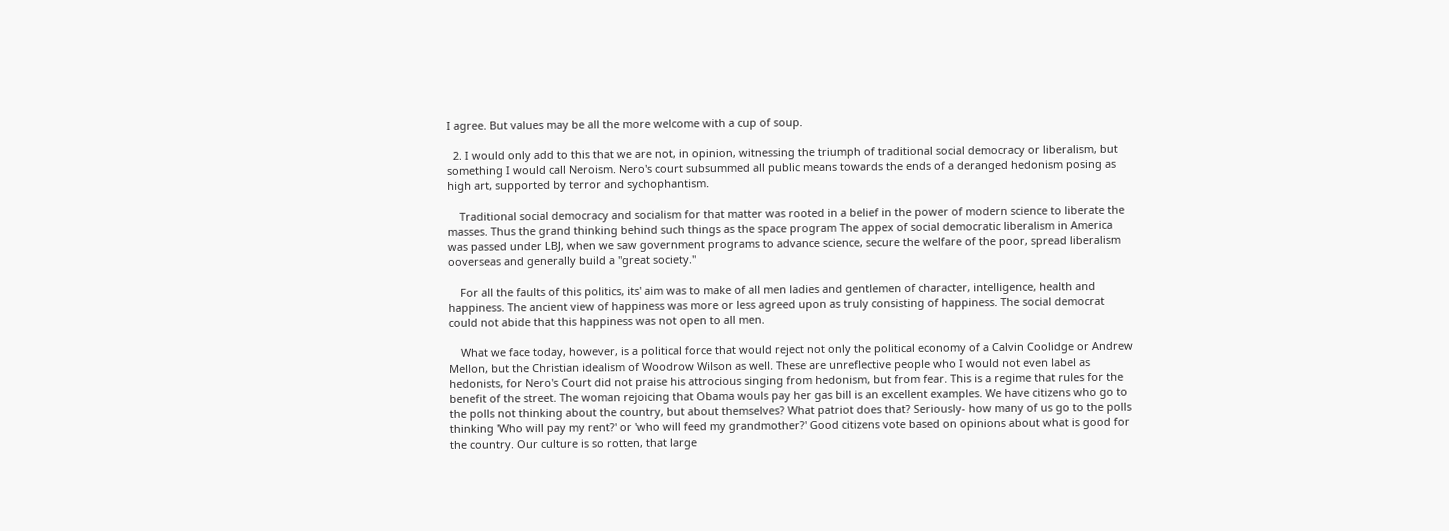I agree. But values may be all the more welcome with a cup of soup.

  2. I would only add to this that we are not, in opinion, witnessing the triumph of traditional social democracy or liberalism, but something I would call Neroism. Nero's court subsummed all public means towards the ends of a deranged hedonism posing as high art, supported by terror and sychophantism.

    Traditional social democracy and socialism for that matter was rooted in a belief in the power of modern science to liberate the masses. Thus the grand thinking behind such things as the space program The appex of social democratic liberalism in America was passed under LBJ, when we saw government programs to advance science, secure the welfare of the poor, spread liberalism ooverseas and generally build a "great society."

    For all the faults of this politics, its' aim was to make of all men ladies and gentlemen of character, intelligence, health and happiness. The ancient view of happiness was more or less agreed upon as truly consisting of happiness. The social democrat could not abide that this happiness was not open to all men.

    What we face today, however, is a political force that would reject not only the political economy of a Calvin Coolidge or Andrew Mellon, but the Christian idealism of Woodrow Wilson as well. These are unreflective people who I would not even label as hedonists, for Nero's Court did not praise his attrocious singing from hedonism, but from fear. This is a regime that rules for the benefit of the street. The woman rejoicing that Obama wouls pay her gas bill is an excellent examples. We have citizens who go to the polls not thinking about the country, but about themselves? What patriot does that? Seriously- how many of us go to the polls thinking 'Who will pay my rent?' or 'who will feed my grandmother?' Good citizens vote based on opinions about what is good for the country. Our culture is so rotten, that large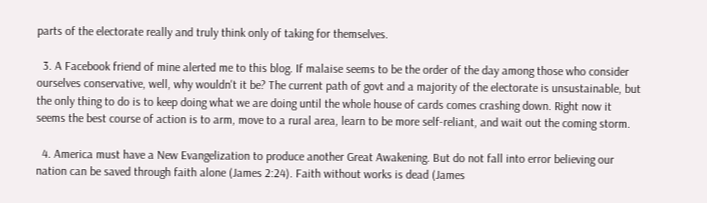parts of the electorate really and truly think only of taking for themselves.

  3. A Facebook friend of mine alerted me to this blog. If malaise seems to be the order of the day among those who consider ourselves conservative, well, why wouldn't it be? The current path of govt and a majority of the electorate is unsustainable, but the only thing to do is to keep doing what we are doing until the whole house of cards comes crashing down. Right now it seems the best course of action is to arm, move to a rural area, learn to be more self-reliant, and wait out the coming storm.

  4. America must have a New Evangelization to produce another Great Awakening. But do not fall into error believing our nation can be saved through faith alone (James 2:24). Faith without works is dead (James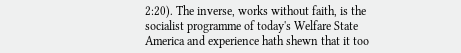2:20). The inverse, works without faith, is the socialist programme of today's Welfare State America and experience hath shewn that it too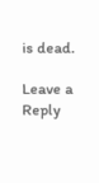is dead.

Leave a Reply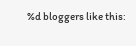%d bloggers like this: